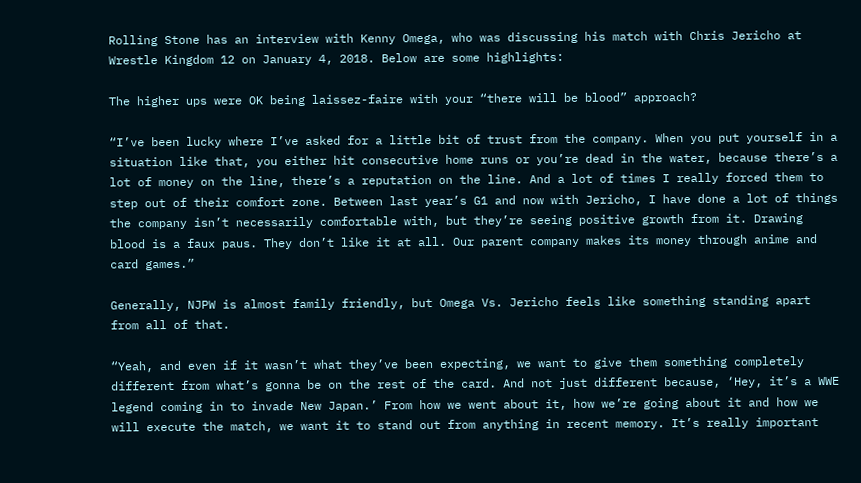Rolling Stone has an interview with Kenny Omega, who was discussing his match with Chris Jericho at Wrestle Kingdom 12 on January 4, 2018. Below are some highlights:

The higher ups were OK being laissez-faire with your “there will be blood” approach?

“I’ve been lucky where I’ve asked for a little bit of trust from the company. When you put yourself in a situation like that, you either hit consecutive home runs or you’re dead in the water, because there’s a lot of money on the line, there’s a reputation on the line. And a lot of times I really forced them to step out of their comfort zone. Between last year’s G1 and now with Jericho, I have done a lot of things the company isn’t necessarily comfortable with, but they’re seeing positive growth from it. Drawing blood is a faux paus. They don’t like it at all. Our parent company makes its money through anime and card games.”

Generally, NJPW is almost family friendly, but Omega Vs. Jericho feels like something standing apart from all of that.

“Yeah, and even if it wasn’t what they’ve been expecting, we want to give them something completely different from what’s gonna be on the rest of the card. And not just different because, ‘Hey, it’s a WWE legend coming in to invade New Japan.’ From how we went about it, how we’re going about it and how we will execute the match, we want it to stand out from anything in recent memory. It’s really important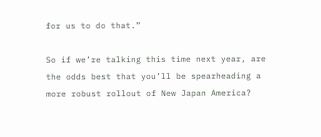for us to do that.”

So if we’re talking this time next year, are the odds best that you’ll be spearheading a more robust rollout of New Japan America?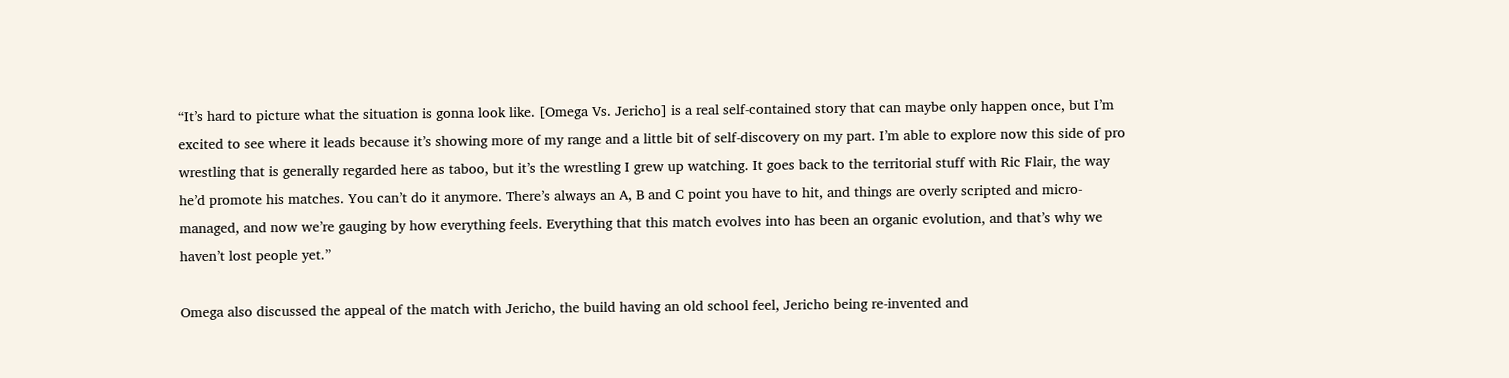“It’s hard to picture what the situation is gonna look like. [Omega Vs. Jericho] is a real self-contained story that can maybe only happen once, but I’m excited to see where it leads because it’s showing more of my range and a little bit of self-discovery on my part. I’m able to explore now this side of pro wrestling that is generally regarded here as taboo, but it’s the wrestling I grew up watching. It goes back to the territorial stuff with Ric Flair, the way he’d promote his matches. You can’t do it anymore. There’s always an A, B and C point you have to hit, and things are overly scripted and micro-managed, and now we’re gauging by how everything feels. Everything that this match evolves into has been an organic evolution, and that’s why we haven’t lost people yet.”

Omega also discussed the appeal of the match with Jericho, the build having an old school feel, Jericho being re-invented and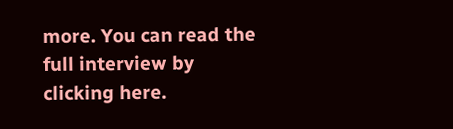more. You can read the full interview by clicking here.